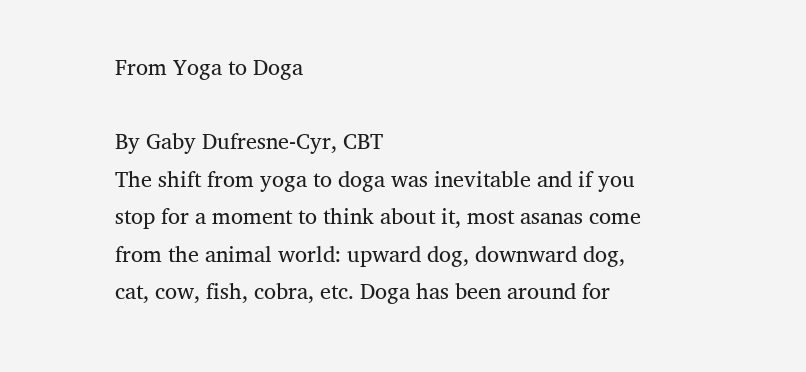From Yoga to Doga

By Gaby Dufresne-Cyr, CBT
The shift from yoga to doga was inevitable and if you stop for a moment to think about it, most asanas come from the animal world: upward dog, downward dog, cat, cow, fish, cobra, etc. Doga has been around for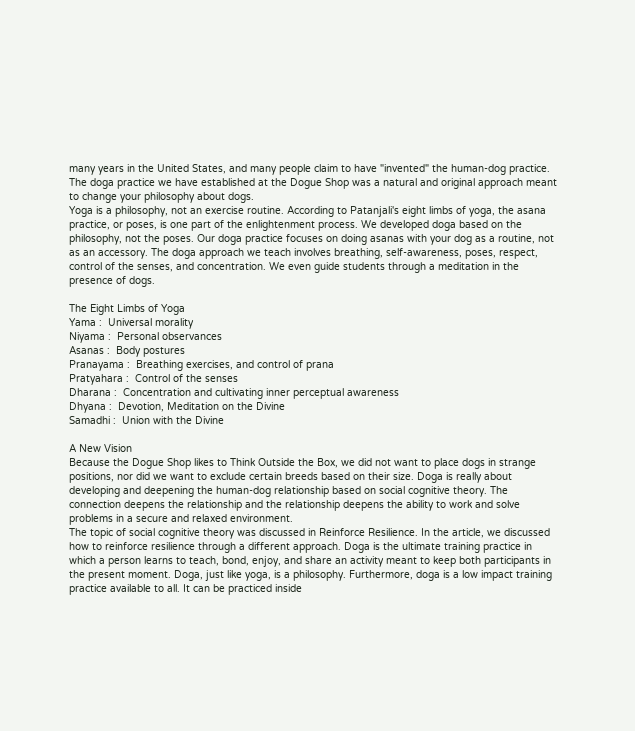many years in the United States, and many people claim to have "invented" the human-dog practice. The doga practice we have established at the Dogue Shop was a natural and original approach meant to change your philosophy about dogs.
Yoga is a philosophy, not an exercise routine. According to Patanjali's eight limbs of yoga, the asana practice, or poses, is one part of the enlightenment process. We developed doga based on the philosophy, not the poses. Our doga practice focuses on doing asanas with your dog as a routine, not as an accessory. The doga approach we teach involves breathing, self-awareness, poses, respect, control of the senses, and concentration. We even guide students through a meditation in the presence of dogs.

The Eight Limbs of Yoga
Yama :  Universal morality
Niyama :  Personal observances
Asanas :  Body postures
Pranayama :  Breathing exercises, and control of prana
Pratyahara :  Control of the senses
Dharana :  Concentration and cultivating inner perceptual awareness
Dhyana :  Devotion, Meditation on the Divine
Samadhi :  Union with the Divine

A New Vision
Because the Dogue Shop likes to Think Outside the Box, we did not want to place dogs in strange positions, nor did we want to exclude certain breeds based on their size. Doga is really about developing and deepening the human-dog relationship based on social cognitive theory. The connection deepens the relationship and the relationship deepens the ability to work and solve problems in a secure and relaxed environment.
The topic of social cognitive theory was discussed in Reinforce Resilience. In the article, we discussed how to reinforce resilience through a different approach. Doga is the ultimate training practice in which a person learns to teach, bond, enjoy, and share an activity meant to keep both participants in the present moment. Doga, just like yoga, is a philosophy. Furthermore, doga is a low impact training practice available to all. It can be practiced inside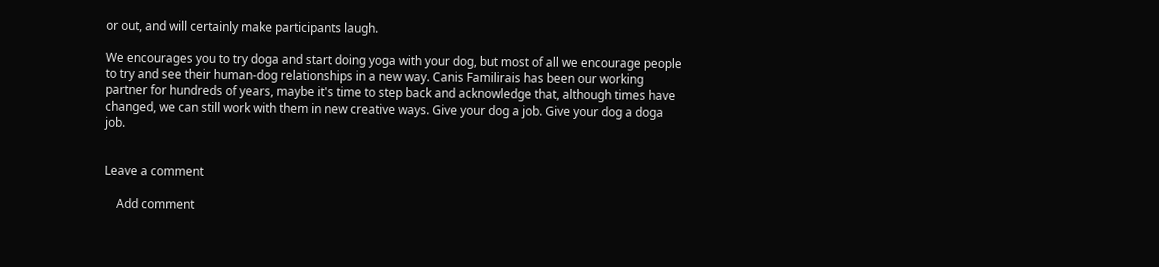or out, and will certainly make participants laugh.

We encourages you to try doga and start doing yoga with your dog, but most of all we encourage people to try and see their human-dog relationships in a new way. Canis Familirais has been our working partner for hundreds of years, maybe it's time to step back and acknowledge that, although times have changed, we can still work with them in new creative ways. Give your dog a job. Give your dog a doga job.


Leave a comment

    Add comment